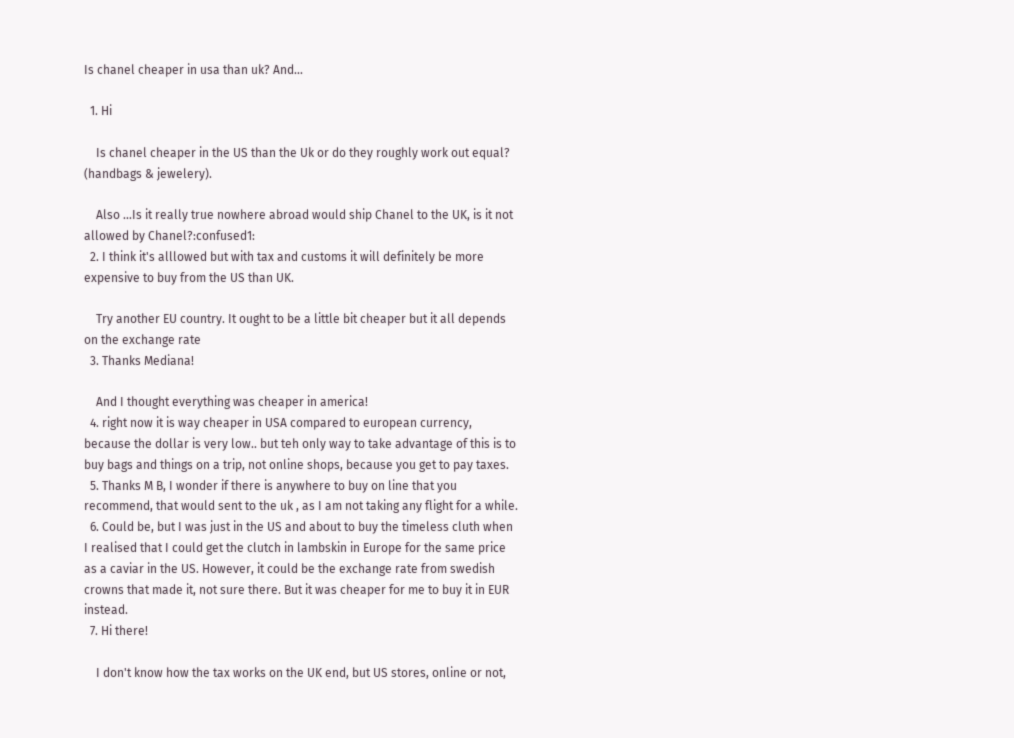Is chanel cheaper in usa than uk? And...

  1. Hi

    Is chanel cheaper in the US than the Uk or do they roughly work out equal? (handbags & jewelery).

    Also ...Is it really true nowhere abroad would ship Chanel to the UK, is it not allowed by Chanel?:confused1:
  2. I think it's alllowed but with tax and customs it will definitely be more expensive to buy from the US than UK.

    Try another EU country. It ought to be a little bit cheaper but it all depends on the exchange rate
  3. Thanks Mediana!

    And I thought everything was cheaper in america!
  4. right now it is way cheaper in USA compared to european currency, because the dollar is very low.. but teh only way to take advantage of this is to buy bags and things on a trip, not online shops, because you get to pay taxes.
  5. Thanks M B, I wonder if there is anywhere to buy on line that you recommend, that would sent to the uk , as I am not taking any flight for a while.
  6. Could be, but I was just in the US and about to buy the timeless cluth when I realised that I could get the clutch in lambskin in Europe for the same price as a caviar in the US. However, it could be the exchange rate from swedish crowns that made it, not sure there. But it was cheaper for me to buy it in EUR instead.
  7. Hi there!

    I don't know how the tax works on the UK end, but US stores, online or not,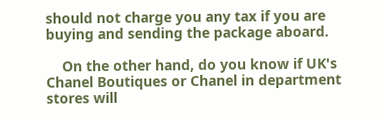should not charge you any tax if you are buying and sending the package aboard.

    On the other hand, do you know if UK's Chanel Boutiques or Chanel in department stores will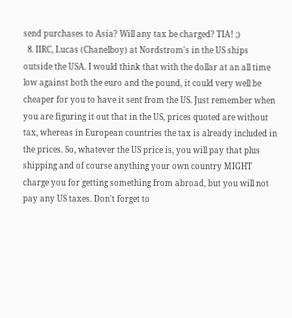send purchases to Asia? Will any tax be charged? TIA! ;)
  8. IIRC, Lucas (Chanelboy) at Nordstrom's in the US ships outside the USA. I would think that with the dollar at an all time low against both the euro and the pound, it could very well be cheaper for you to have it sent from the US. Just remember when you are figuring it out that in the US, prices quoted are without tax, whereas in European countries the tax is already included in the prices. So, whatever the US price is, you will pay that plus shipping and of course anything your own country MIGHT charge you for getting something from abroad, but you will not pay any US taxes. Don't forget to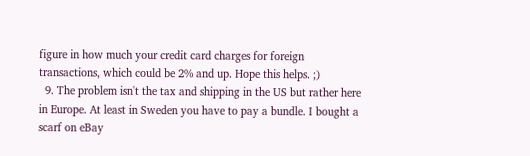figure in how much your credit card charges for foreign transactions, which could be 2% and up. Hope this helps. ;)
  9. The problem isn't the tax and shipping in the US but rather here in Europe. At least in Sweden you have to pay a bundle. I bought a scarf on eBay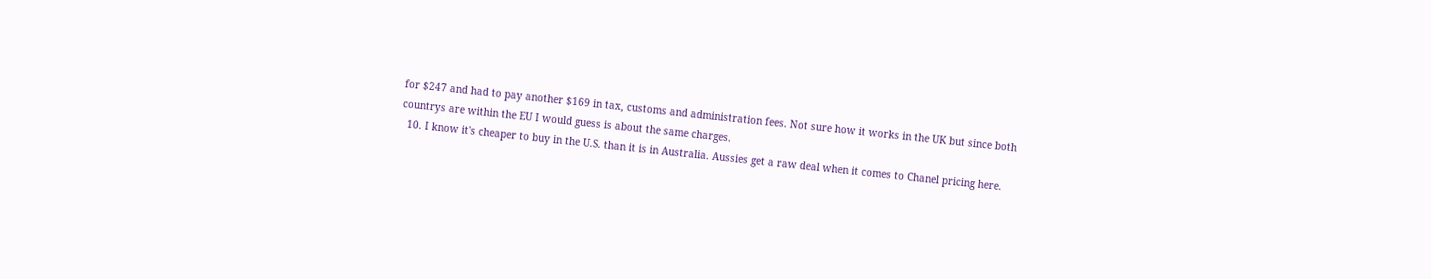for $247 and had to pay another $169 in tax, customs and administration fees. Not sure how it works in the UK but since both countrys are within the EU I would guess is about the same charges.
  10. I know it's cheaper to buy in the U.S. than it is in Australia. Aussies get a raw deal when it comes to Chanel pricing here.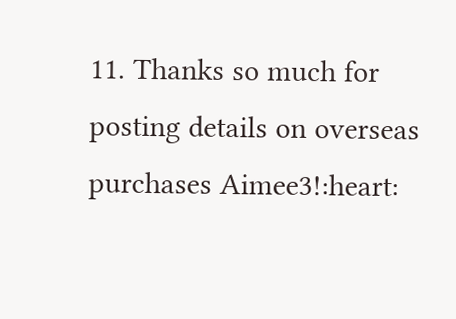11. Thanks so much for posting details on overseas purchases Aimee3!:heart: